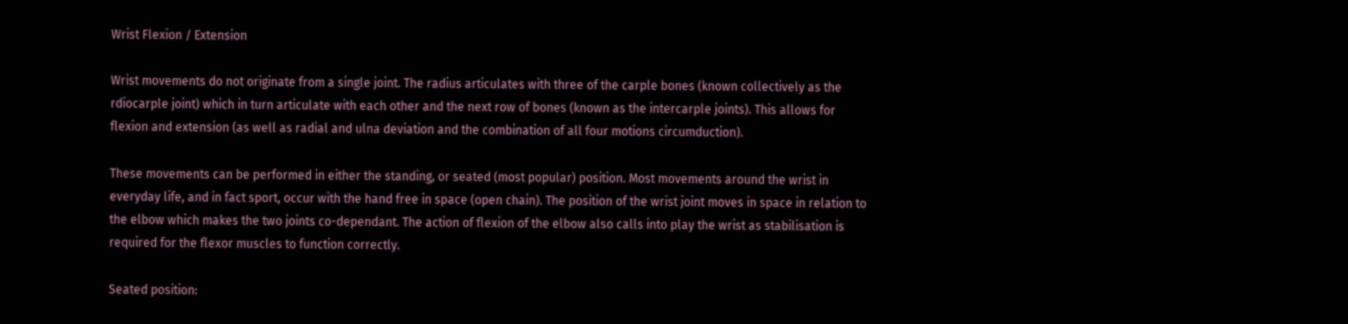Wrist Flexion / Extension

Wrist movements do not originate from a single joint. The radius articulates with three of the carple bones (known collectively as the rdiocarple joint) which in turn articulate with each other and the next row of bones (known as the intercarple joints). This allows for flexion and extension (as well as radial and ulna deviation and the combination of all four motions circumduction).

These movements can be performed in either the standing, or seated (most popular) position. Most movements around the wrist in everyday life, and in fact sport, occur with the hand free in space (open chain). The position of the wrist joint moves in space in relation to the elbow which makes the two joints co-dependant. The action of flexion of the elbow also calls into play the wrist as stabilisation is required for the flexor muscles to function correctly.

Seated position: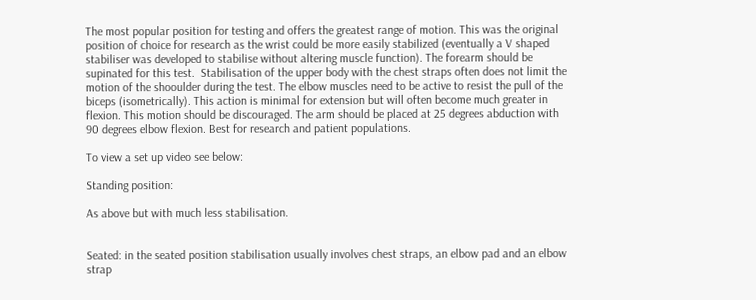The most popular position for testing and offers the greatest range of motion. This was the original position of choice for research as the wrist could be more easily stabilized (eventually a V shaped stabiliser was developed to stabilise without altering muscle function). The forearm should be supinated for this test.  Stabilisation of the upper body with the chest straps often does not limit the motion of the shooulder during the test. The elbow muscles need to be active to resist the pull of the biceps (isometrically). This action is minimal for extension but will often become much greater in flexion. This motion should be discouraged. The arm should be placed at 25 degrees abduction with 90 degrees elbow flexion. Best for research and patient populations.

To view a set up video see below:

Standing position:

As above but with much less stabilisation.


Seated: in the seated position stabilisation usually involves chest straps, an elbow pad and an elbow strap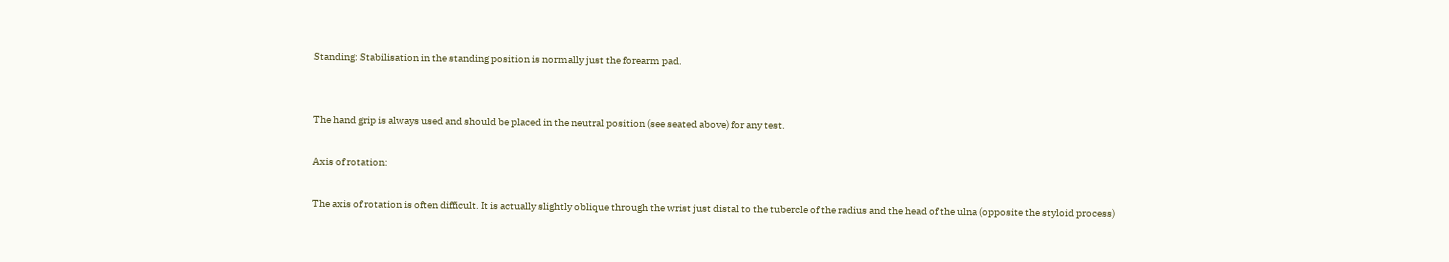Standing: Stabilisation in the standing position is normally just the forearm pad.


The hand grip is always used and should be placed in the neutral position (see seated above) for any test.

Axis of rotation:

The axis of rotation is often difficult. It is actually slightly oblique through the wrist just distal to the tubercle of the radius and the head of the ulna (opposite the styloid process)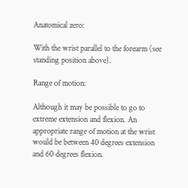Anatomical zero:

With the wrist parallel to the forearm (see standing position above).

Range of motion:

Although it may be possible to go to extreme extension and flexion. An appropriate range of motion at the wrist would be between 40 degrees extension and 60 degrees flexion.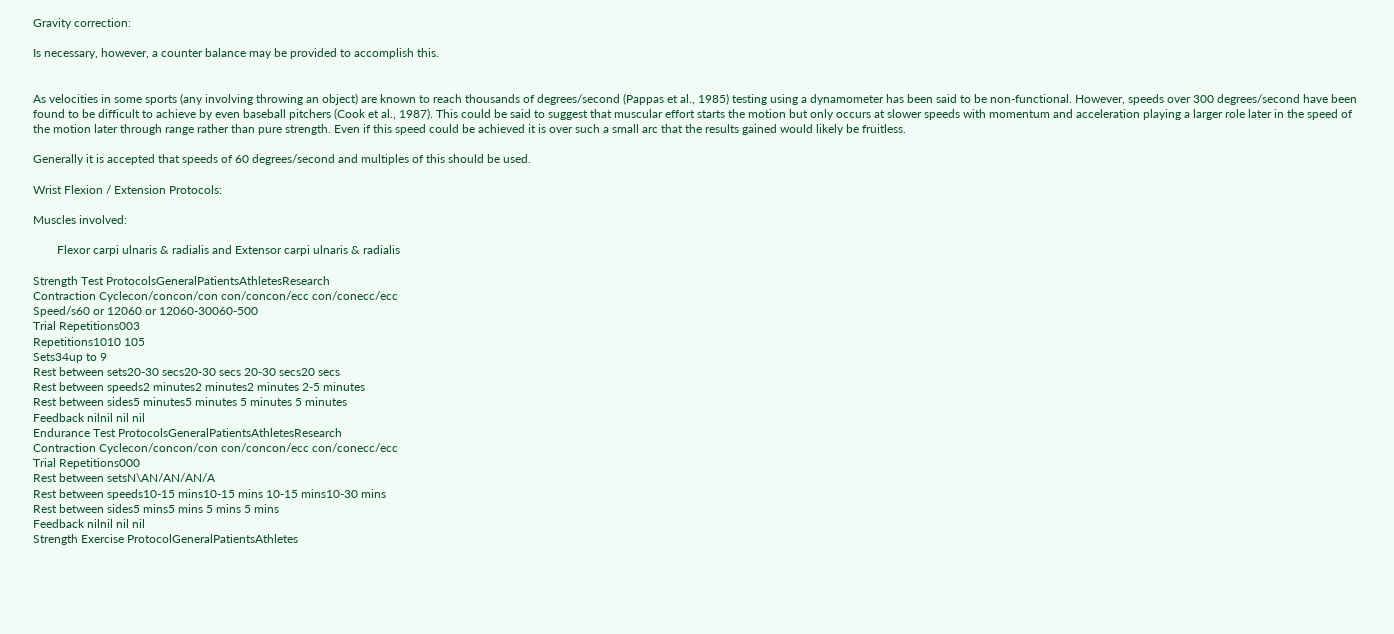Gravity correction:

Is necessary, however, a counter balance may be provided to accomplish this.


As velocities in some sports (any involving throwing an object) are known to reach thousands of degrees/second (Pappas et al., 1985) testing using a dynamometer has been said to be non-functional. However, speeds over 300 degrees/second have been found to be difficult to achieve by even baseball pitchers (Cook et al., 1987). This could be said to suggest that muscular effort starts the motion but only occurs at slower speeds with momentum and acceleration playing a larger role later in the speed of the motion later through range rather than pure strength. Even if this speed could be achieved it is over such a small arc that the results gained would likely be fruitless.

Generally it is accepted that speeds of 60 degrees/second and multiples of this should be used.

Wrist Flexion / Extension Protocols:

Muscles involved:

        Flexor carpi ulnaris & radialis and Extensor carpi ulnaris & radialis

Strength Test ProtocolsGeneralPatientsAthletesResearch
Contraction Cyclecon/concon/con con/concon/ecc con/conecc/ecc
Speed/s60 or 12060 or 12060-30060-500
Trial Repetitions003
Repetitions1010 105
Sets34up to 9
Rest between sets20-30 secs20-30 secs 20-30 secs20 secs
Rest between speeds2 minutes2 minutes2 minutes 2-5 minutes
Rest between sides5 minutes5 minutes 5 minutes 5 minutes
Feedback nilnil nil nil
Endurance Test ProtocolsGeneralPatientsAthletesResearch
Contraction Cyclecon/concon/con con/concon/ecc con/conecc/ecc
Trial Repetitions000
Rest between setsN\AN/AN/AN/A
Rest between speeds10-15 mins10-15 mins 10-15 mins10-30 mins
Rest between sides5 mins5 mins 5 mins 5 mins
Feedback nilnil nil nil
Strength Exercise ProtocolGeneralPatientsAthletes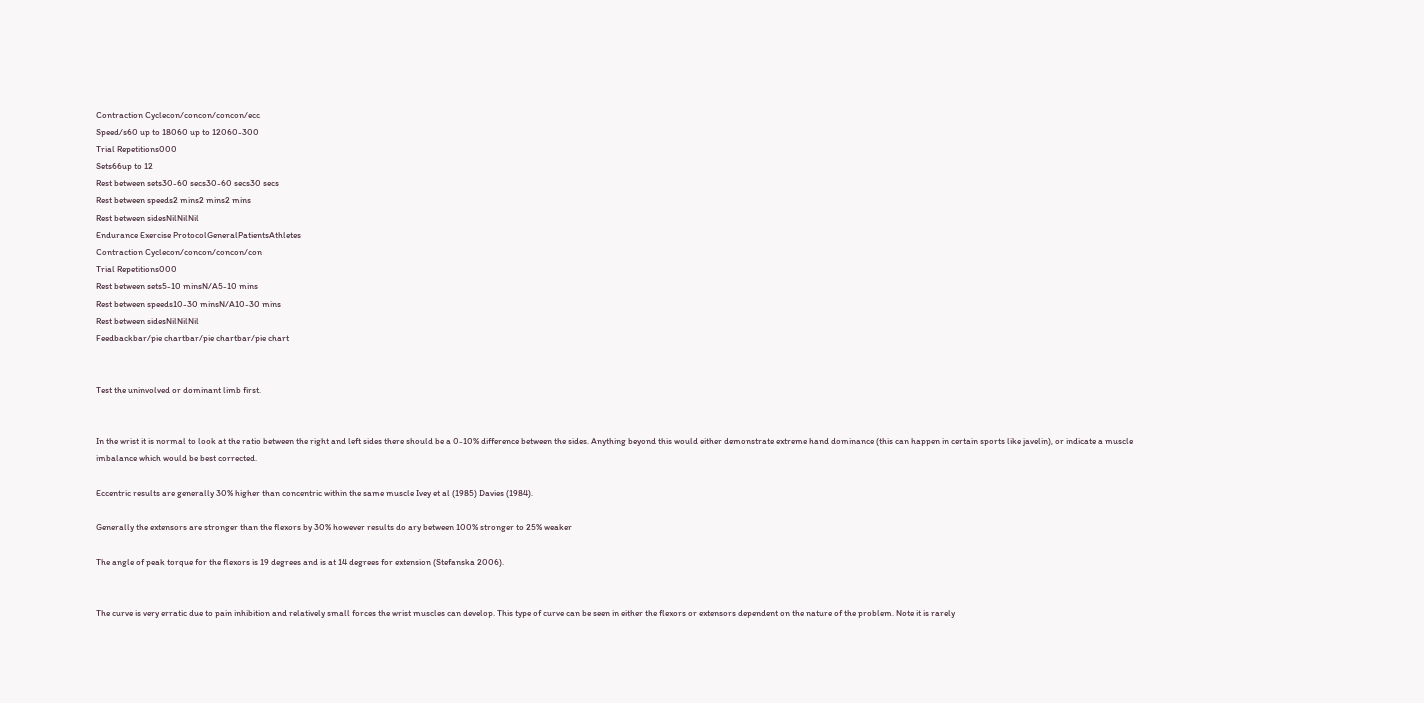Contraction Cyclecon/concon/concon/ecc
Speed/s60 up to 18060 up to 12060-300
Trial Repetitions000
Sets66up to 12
Rest between sets30-60 secs30-60 secs30 secs
Rest between speeds2 mins2 mins2 mins
Rest between sidesNilNilNil
Endurance Exercise ProtocolGeneralPatientsAthletes
Contraction Cyclecon/concon/concon/con
Trial Repetitions000
Rest between sets5-10 minsN/A5-10 mins
Rest between speeds10-30 minsN/A10-30 mins
Rest between sidesNilNilNil
Feedbackbar/pie chartbar/pie chartbar/pie chart


Test the uninvolved or dominant limb first.


In the wrist it is normal to look at the ratio between the right and left sides there should be a 0-10% difference between the sides. Anything beyond this would either demonstrate extreme hand dominance (this can happen in certain sports like javelin), or indicate a muscle imbalance which would be best corrected.

Eccentric results are generally 30% higher than concentric within the same muscle Ivey et al (1985) Davies (1984).

Generally the extensors are stronger than the flexors by 30% however results do ary between 100% stronger to 25% weaker

The angle of peak torque for the flexors is 19 degrees and is at 14 degrees for extension (Stefanska 2006).


The curve is very erratic due to pain inhibition and relatively small forces the wrist muscles can develop. This type of curve can be seen in either the flexors or extensors dependent on the nature of the problem. Note it is rarely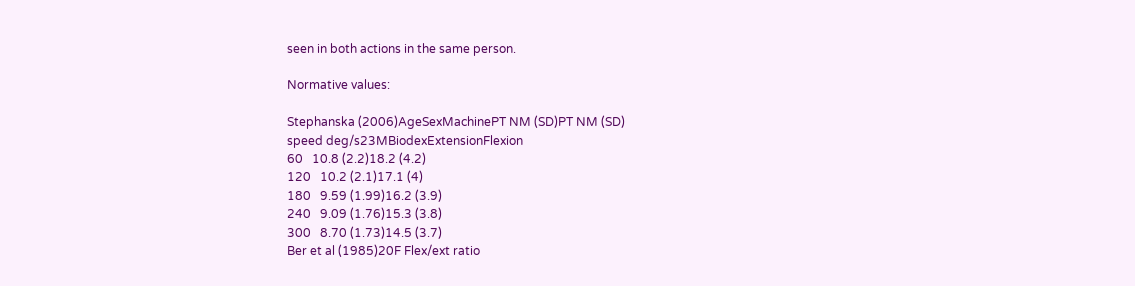seen in both actions in the same person.

Normative values:

Stephanska (2006)AgeSexMachinePT NM (SD)PT NM (SD)
speed deg/s23MBiodexExtensionFlexion
60   10.8 (2.2)18.2 (4.2)
120   10.2 (2.1)17.1 (4)
180   9.59 (1.99)16.2 (3.9)
240   9.09 (1.76)15.3 (3.8)
300   8.70 (1.73)14.5 (3.7)
Ber et al (1985)20F Flex/ext ratio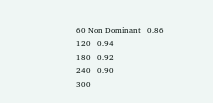60 Non Dominant   0.86
120   0.94
180   0.92
240   0.90
300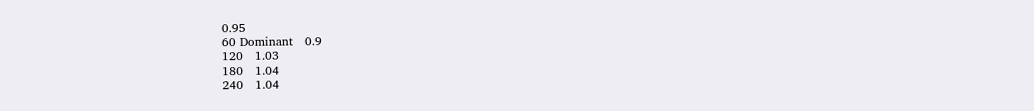0.95
60 Dominant   0.9
120   1.03
180   1.04
240   1.04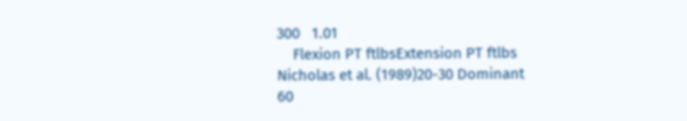300   1.01
    Flexion PT ftlbsExtension PT ftlbs
Nicholas et al. (1989)20-30 Dominant
60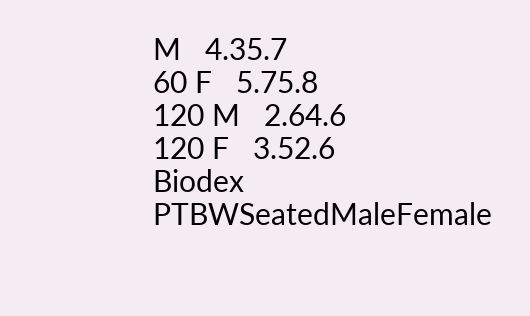M   4.35.7
60 F   5.75.8
120 M   2.64.6
120 F   3.52.6
Biodex PTBWSeatedMaleFemale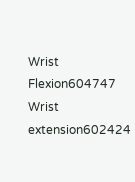Wrist Flexion604747
Wrist extension602424